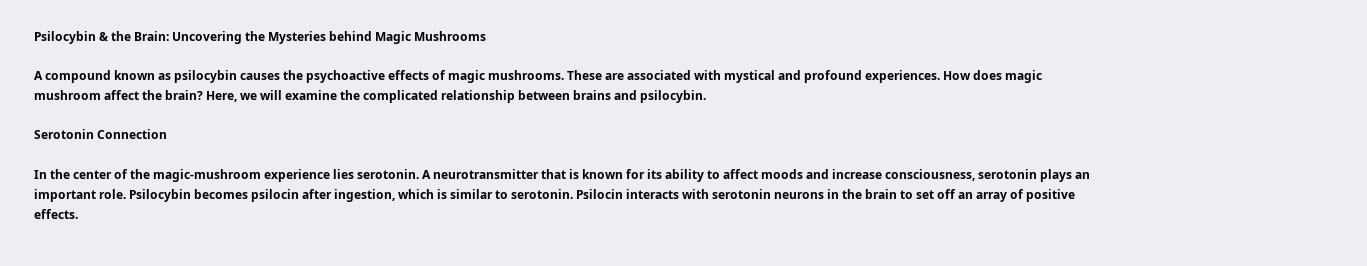Psilocybin & the Brain: Uncovering the Mysteries behind Magic Mushrooms

A compound known as psilocybin causes the psychoactive effects of magic mushrooms. These are associated with mystical and profound experiences. How does magic mushroom affect the brain? Here, we will examine the complicated relationship between brains and psilocybin.

Serotonin Connection

In the center of the magic-mushroom experience lies serotonin. A neurotransmitter that is known for its ability to affect moods and increase consciousness, serotonin plays an important role. Psilocybin becomes psilocin after ingestion, which is similar to serotonin. Psilocin interacts with serotonin neurons in the brain to set off an array of positive effects.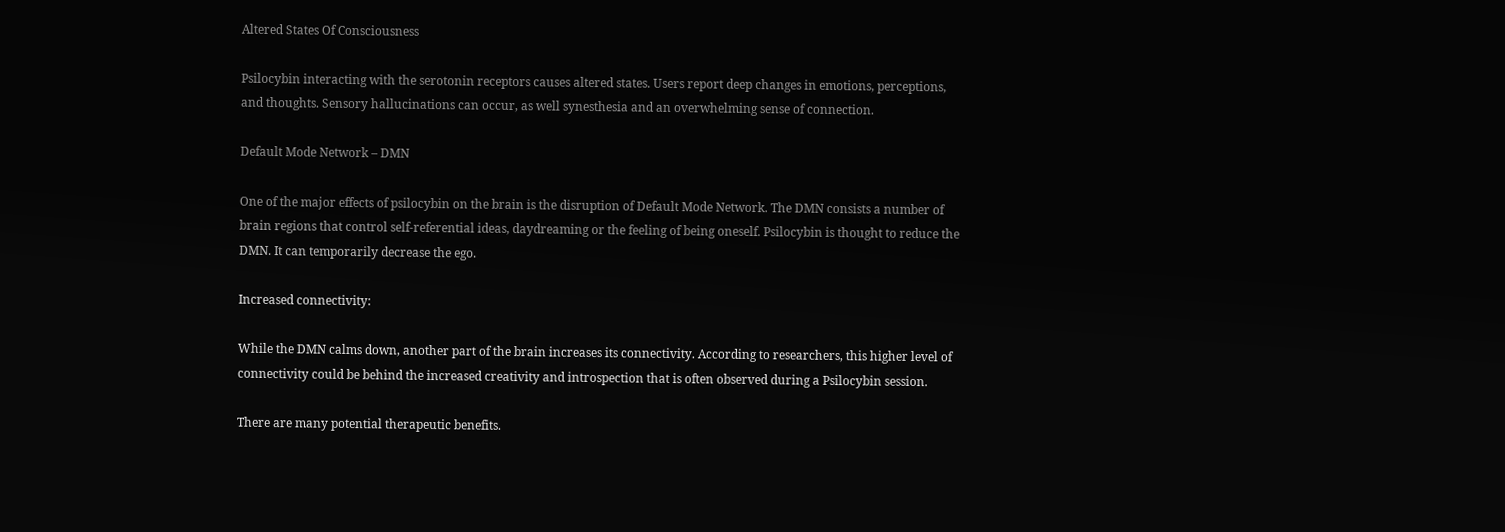Altered States Of Consciousness

Psilocybin interacting with the serotonin receptors causes altered states. Users report deep changes in emotions, perceptions, and thoughts. Sensory hallucinations can occur, as well synesthesia and an overwhelming sense of connection.

Default Mode Network – DMN

One of the major effects of psilocybin on the brain is the disruption of Default Mode Network. The DMN consists a number of brain regions that control self-referential ideas, daydreaming or the feeling of being oneself. Psilocybin is thought to reduce the DMN. It can temporarily decrease the ego.

Increased connectivity:

While the DMN calms down, another part of the brain increases its connectivity. According to researchers, this higher level of connectivity could be behind the increased creativity and introspection that is often observed during a Psilocybin session.

There are many potential therapeutic benefits.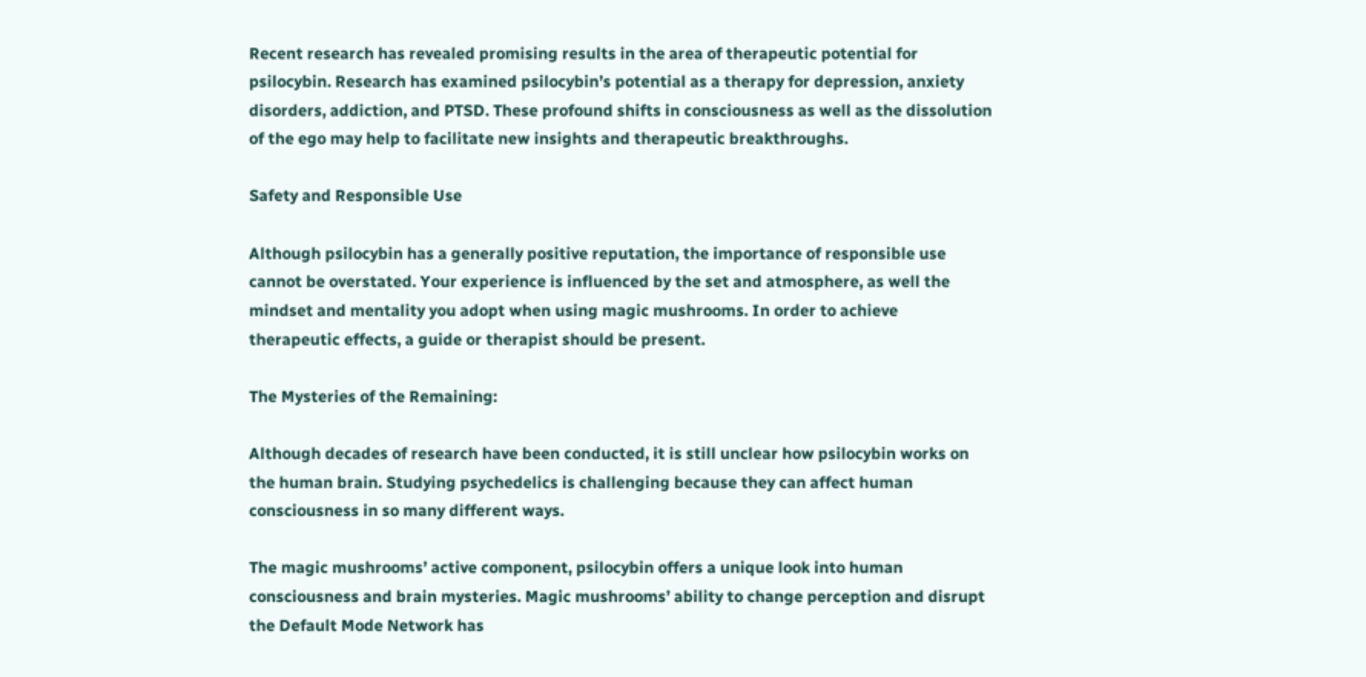Recent research has revealed promising results in the area of therapeutic potential for psilocybin. Research has examined psilocybin’s potential as a therapy for depression, anxiety disorders, addiction, and PTSD. These profound shifts in consciousness as well as the dissolution of the ego may help to facilitate new insights and therapeutic breakthroughs.

Safety and Responsible Use

Although psilocybin has a generally positive reputation, the importance of responsible use cannot be overstated. Your experience is influenced by the set and atmosphere, as well the mindset and mentality you adopt when using magic mushrooms. In order to achieve therapeutic effects, a guide or therapist should be present.

The Mysteries of the Remaining:

Although decades of research have been conducted, it is still unclear how psilocybin works on the human brain. Studying psychedelics is challenging because they can affect human consciousness in so many different ways.

The magic mushrooms’ active component, psilocybin offers a unique look into human consciousness and brain mysteries. Magic mushrooms’ ability to change perception and disrupt the Default Mode Network has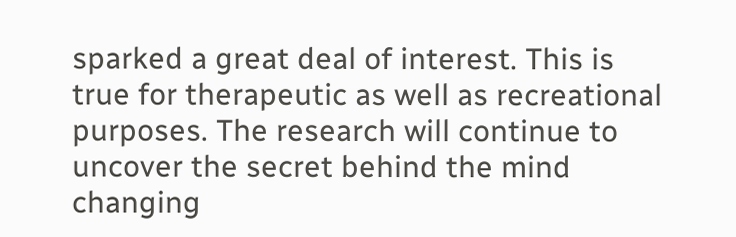sparked a great deal of interest. This is true for therapeutic as well as recreational purposes. The research will continue to uncover the secret behind the mind changing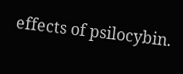effects of psilocybin.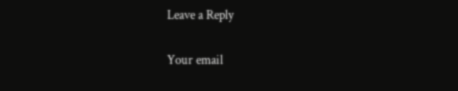Leave a Reply

Your email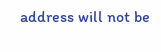address will not be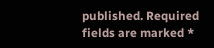published. Required fields are marked *